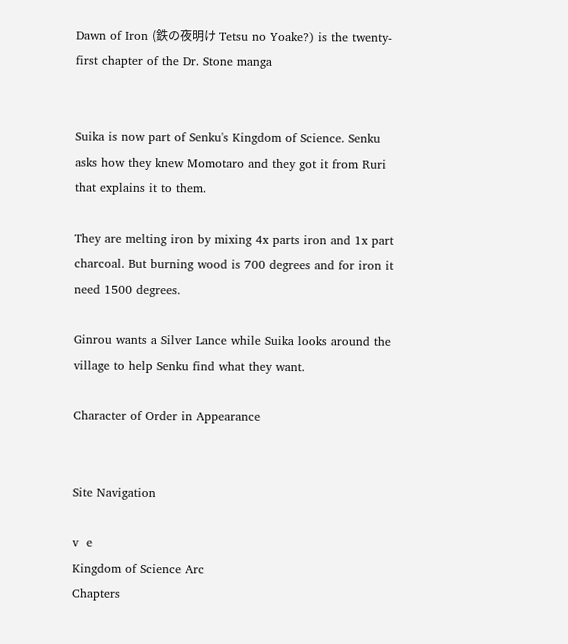Dawn of Iron (鉄の夜明け Tetsu no Yoake?) is the twenty-first chapter of the Dr. Stone manga


Suika is now part of Senku's Kingdom of Science. Senku asks how they knew Momotaro and they got it from Ruri that explains it to them.

They are melting iron by mixing 4x parts iron and 1x part charcoal. But burning wood is 700 degrees and for iron it need 1500 degrees.

Ginrou wants a Silver Lance while Suika looks around the village to help Senku find what they want.

Character of Order in Appearance


Site Navigation

v  e
Kingdom of Science Arc
Chapters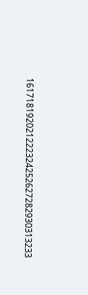161718192021222324252627282930313233